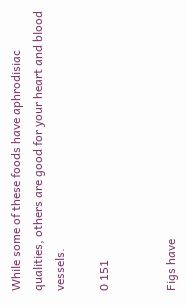While some of these foods have aphrodisiac qualities, others are good for your heart and blood vessels.

0 151


Figs have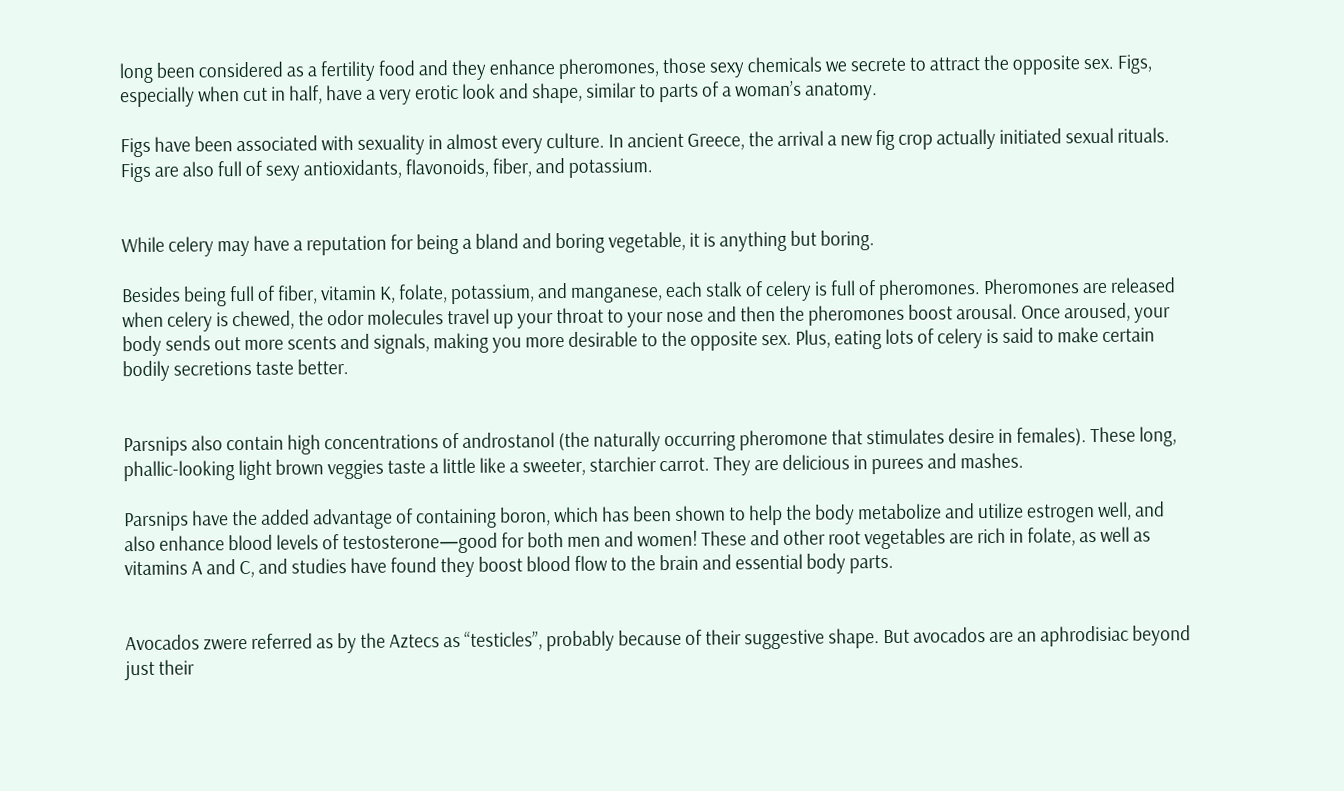long been considered as a fertility food and they enhance pheromones, those sexy chemicals we secrete to attract the opposite sex. Figs, especially when cut in half, have a very erotic look and shape, similar to parts of a woman’s anatomy.

Figs have been associated with sexuality in almost every culture. In ancient Greece, the arrival a new fig crop actually initiated sexual rituals. Figs are also full of sexy antioxidants, flavonoids, fiber, and potassium.


While celery may have a reputation for being a bland and boring vegetable, it is anything but boring.

Besides being full of fiber, vitamin K, folate, potassium, and manganese, each stalk of celery is full of pheromones. Pheromones are released when celery is chewed, the odor molecules travel up your throat to your nose and then the pheromones boost arousal. Once aroused, your body sends out more scents and signals, making you more desirable to the opposite sex. Plus, eating lots of celery is said to make certain bodily secretions taste better.


Parsnips also contain high concentrations of androstanol (the naturally occurring pheromone that stimulates desire in females). These long, phallic-looking light brown veggies taste a little like a sweeter, starchier carrot. They are delicious in purees and mashes.

Parsnips have the added advantage of containing boron, which has been shown to help the body metabolize and utilize estrogen well, and also enhance blood levels of testosterone—good for both men and women! These and other root vegetables are rich in folate, as well as vitamins A and C, and studies have found they boost blood flow to the brain and essential body parts.


Avocados zwere referred as by the Aztecs as “testicles”, probably because of their suggestive shape. But avocados are an aphrodisiac beyond just their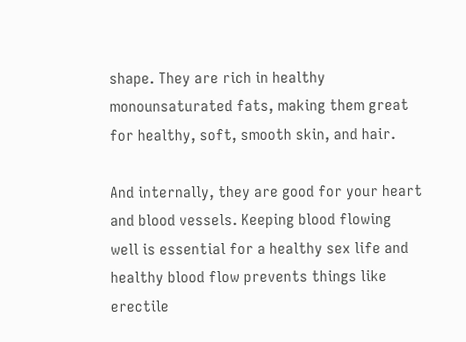shape. They are rich in healthy monounsaturated fats, making them great for healthy, soft, smooth skin, and hair.

And internally, they are good for your heart and blood vessels. Keeping blood flowing well is essential for a healthy sex life and healthy blood flow prevents things like erectile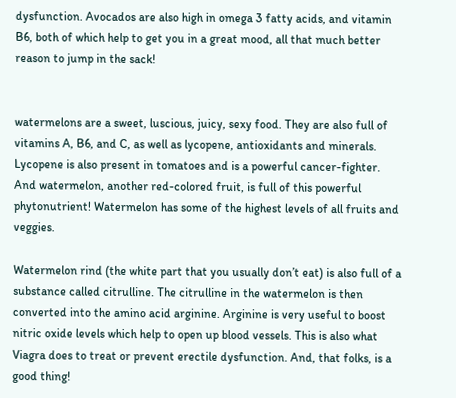dysfunction. Avocados are also high in omega 3 fatty acids, and vitamin B6, both of which help to get you in a great mood, all that much better reason to jump in the sack!


watermelons are a sweet, luscious, juicy, sexy food. They are also full of vitamins A, B6, and C, as well as lycopene, antioxidants and minerals. Lycopene is also present in tomatoes and is a powerful cancer-fighter. And watermelon, another red-colored fruit, is full of this powerful phytonutrient! Watermelon has some of the highest levels of all fruits and veggies.

Watermelon rind (the white part that you usually don’t eat) is also full of a substance called citrulline. The citrulline in the watermelon is then converted into the amino acid arginine. Arginine is very useful to boost nitric oxide levels which help to open up blood vessels. This is also what Viagra does to treat or prevent erectile dysfunction. And, that folks, is a good thing!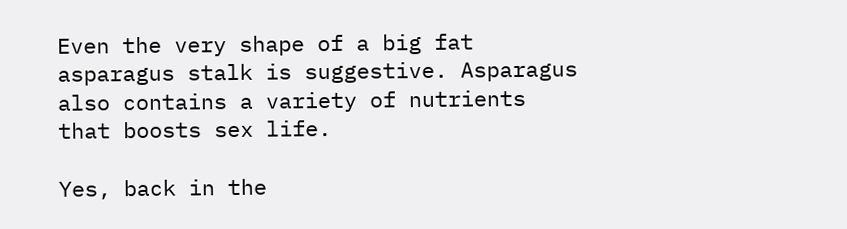Even the very shape of a big fat asparagus stalk is suggestive. Asparagus also contains a variety of nutrients that boosts sex life.

Yes, back in the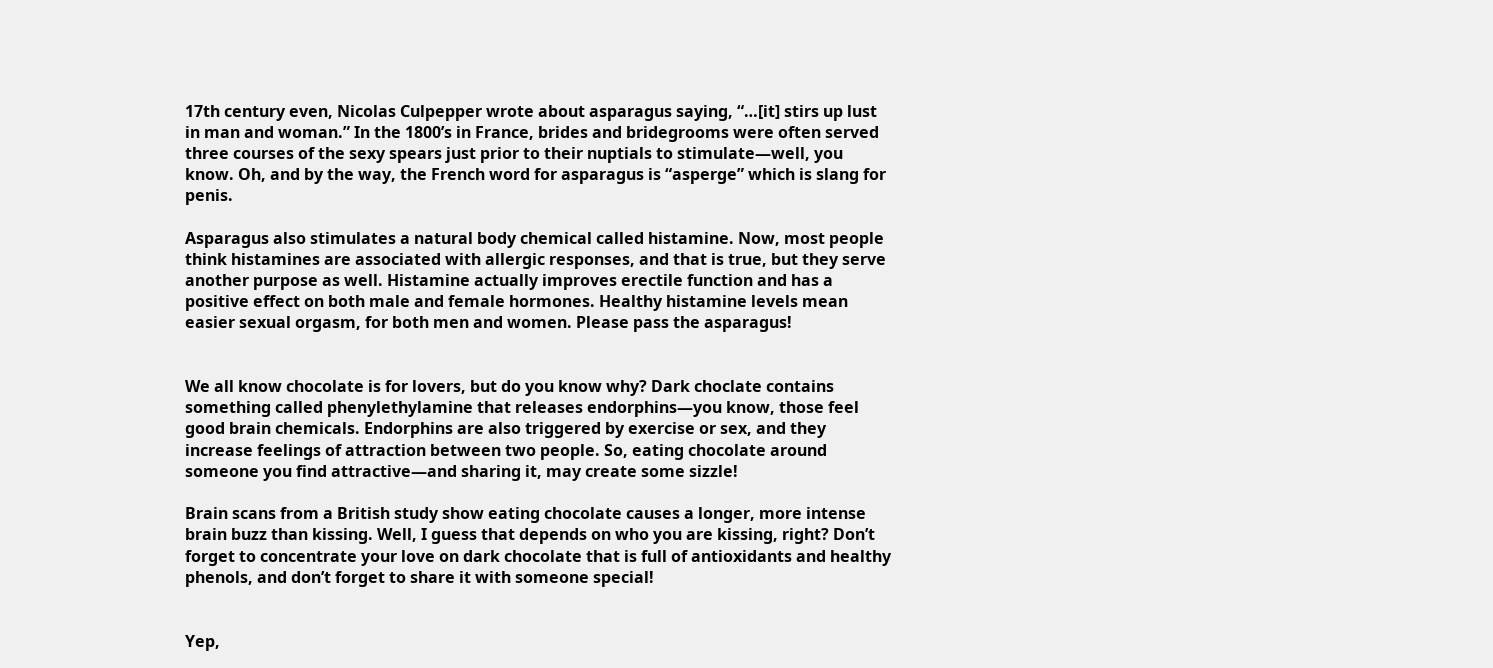17th century even, Nicolas Culpepper wrote about asparagus saying, “…[it] stirs up lust in man and woman.” In the 1800’s in France, brides and bridegrooms were often served three courses of the sexy spears just prior to their nuptials to stimulate—well, you know. Oh, and by the way, the French word for asparagus is “asperge” which is slang for penis.

Asparagus also stimulates a natural body chemical called histamine. Now, most people think histamines are associated with allergic responses, and that is true, but they serve another purpose as well. Histamine actually improves erectile function and has a positive effect on both male and female hormones. Healthy histamine levels mean easier sexual orgasm, for both men and women. Please pass the asparagus!


We all know chocolate is for lovers, but do you know why? Dark choclate contains something called phenylethylamine that releases endorphins—you know, those feel good brain chemicals. Endorphins are also triggered by exercise or sex, and they increase feelings of attraction between two people. So, eating chocolate around someone you find attractive—and sharing it, may create some sizzle!

Brain scans from a British study show eating chocolate causes a longer, more intense brain buzz than kissing. Well, I guess that depends on who you are kissing, right? Don’t forget to concentrate your love on dark chocolate that is full of antioxidants and healthy phenols, and don’t forget to share it with someone special!


Yep,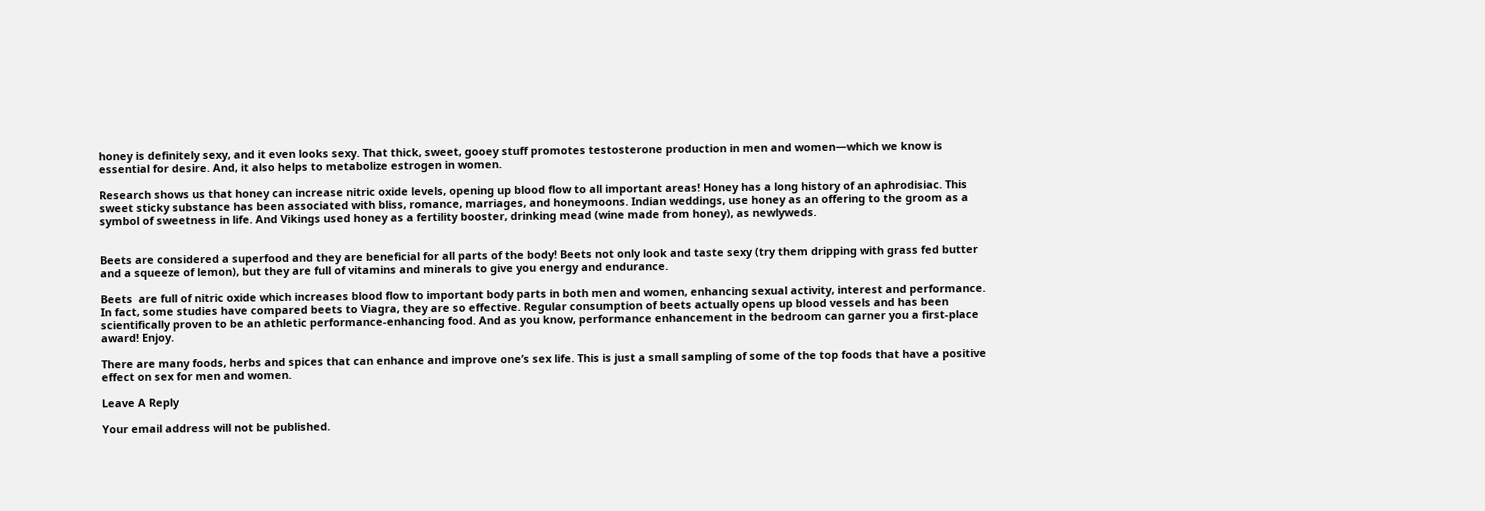honey is definitely sexy, and it even looks sexy. That thick, sweet, gooey stuff promotes testosterone production in men and women—which we know is essential for desire. And, it also helps to metabolize estrogen in women.

Research shows us that honey can increase nitric oxide levels, opening up blood flow to all important areas! Honey has a long history of an aphrodisiac. This sweet sticky substance has been associated with bliss, romance, marriages, and honeymoons. Indian weddings, use honey as an offering to the groom as a symbol of sweetness in life. And Vikings used honey as a fertility booster, drinking mead (wine made from honey), as newlyweds.


Beets are considered a superfood and they are beneficial for all parts of the body! Beets not only look and taste sexy (try them dripping with grass fed butter and a squeeze of lemon), but they are full of vitamins and minerals to give you energy and endurance.

Beets  are full of nitric oxide which increases blood flow to important body parts in both men and women, enhancing sexual activity, interest and performance. In fact, some studies have compared beets to Viagra, they are so effective. Regular consumption of beets actually opens up blood vessels and has been scientifically proven to be an athletic performance-enhancing food. And as you know, performance enhancement in the bedroom can garner you a first-place award! Enjoy.

There are many foods, herbs and spices that can enhance and improve one’s sex life. This is just a small sampling of some of the top foods that have a positive effect on sex for men and women.

Leave A Reply

Your email address will not be published.